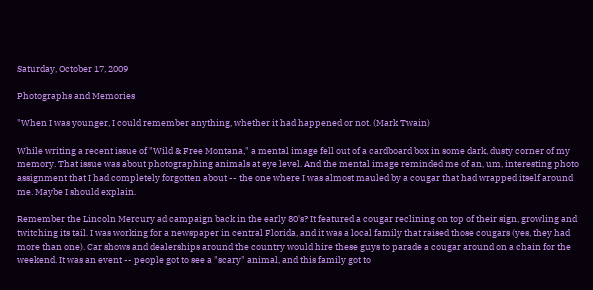Saturday, October 17, 2009

Photographs and Memories

"When I was younger, I could remember anything, whether it had happened or not. (Mark Twain)

While writing a recent issue of "Wild & Free Montana," a mental image fell out of a cardboard box in some dark, dusty corner of my memory. That issue was about photographing animals at eye level. And the mental image reminded me of an, um, interesting photo assignment that I had completely forgotten about -- the one where I was almost mauled by a cougar that had wrapped itself around me. Maybe I should explain.

Remember the Lincoln Mercury ad campaign back in the early 80's? It featured a cougar reclining on top of their sign, growling and twitching its tail. I was working for a newspaper in central Florida, and it was a local family that raised those cougars (yes, they had more than one). Car shows and dealerships around the country would hire these guys to parade a cougar around on a chain for the weekend. It was an event -- people got to see a "scary" animal, and this family got to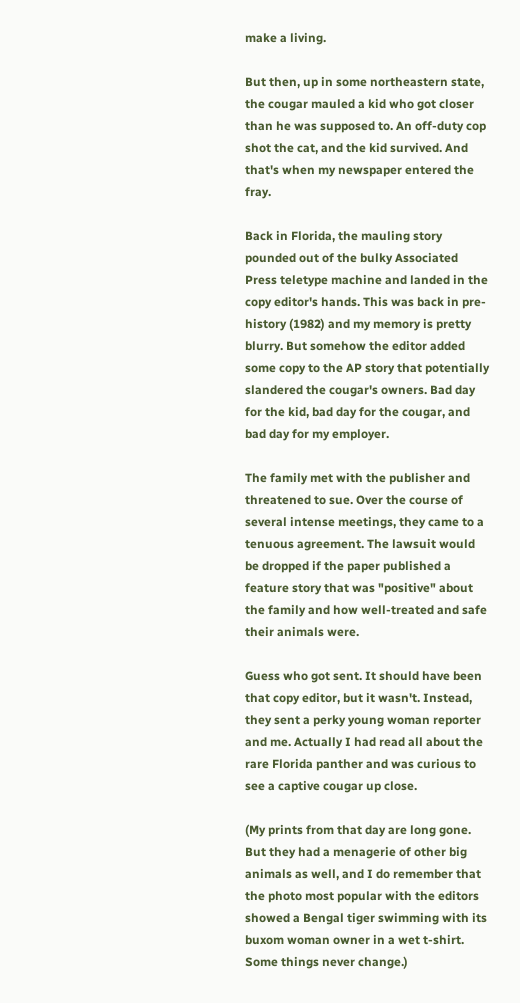make a living.

But then, up in some northeastern state, the cougar mauled a kid who got closer than he was supposed to. An off-duty cop shot the cat, and the kid survived. And that's when my newspaper entered the fray.

Back in Florida, the mauling story pounded out of the bulky Associated Press teletype machine and landed in the copy editor's hands. This was back in pre-history (1982) and my memory is pretty blurry. But somehow the editor added some copy to the AP story that potentially slandered the cougar's owners. Bad day for the kid, bad day for the cougar, and bad day for my employer.

The family met with the publisher and threatened to sue. Over the course of several intense meetings, they came to a tenuous agreement. The lawsuit would be dropped if the paper published a feature story that was "positive" about the family and how well-treated and safe their animals were.

Guess who got sent. It should have been that copy editor, but it wasn't. Instead, they sent a perky young woman reporter and me. Actually I had read all about the rare Florida panther and was curious to see a captive cougar up close.

(My prints from that day are long gone. But they had a menagerie of other big animals as well, and I do remember that the photo most popular with the editors showed a Bengal tiger swimming with its buxom woman owner in a wet t-shirt. Some things never change.)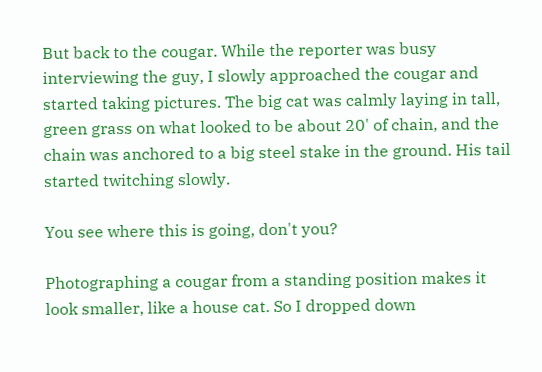But back to the cougar. While the reporter was busy interviewing the guy, I slowly approached the cougar and started taking pictures. The big cat was calmly laying in tall, green grass on what looked to be about 20' of chain, and the chain was anchored to a big steel stake in the ground. His tail started twitching slowly.

You see where this is going, don't you?

Photographing a cougar from a standing position makes it look smaller, like a house cat. So I dropped down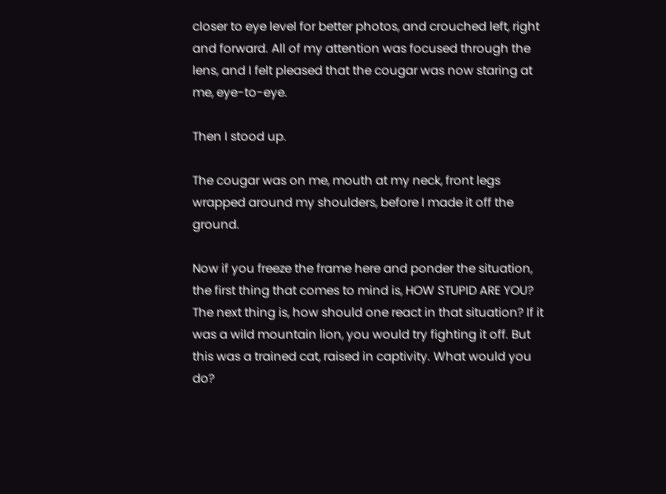closer to eye level for better photos, and crouched left, right and forward. All of my attention was focused through the lens, and I felt pleased that the cougar was now staring at me, eye-to-eye.

Then I stood up.

The cougar was on me, mouth at my neck, front legs wrapped around my shoulders, before I made it off the ground.

Now if you freeze the frame here and ponder the situation, the first thing that comes to mind is, HOW STUPID ARE YOU? The next thing is, how should one react in that situation? If it was a wild mountain lion, you would try fighting it off. But this was a trained cat, raised in captivity. What would you do?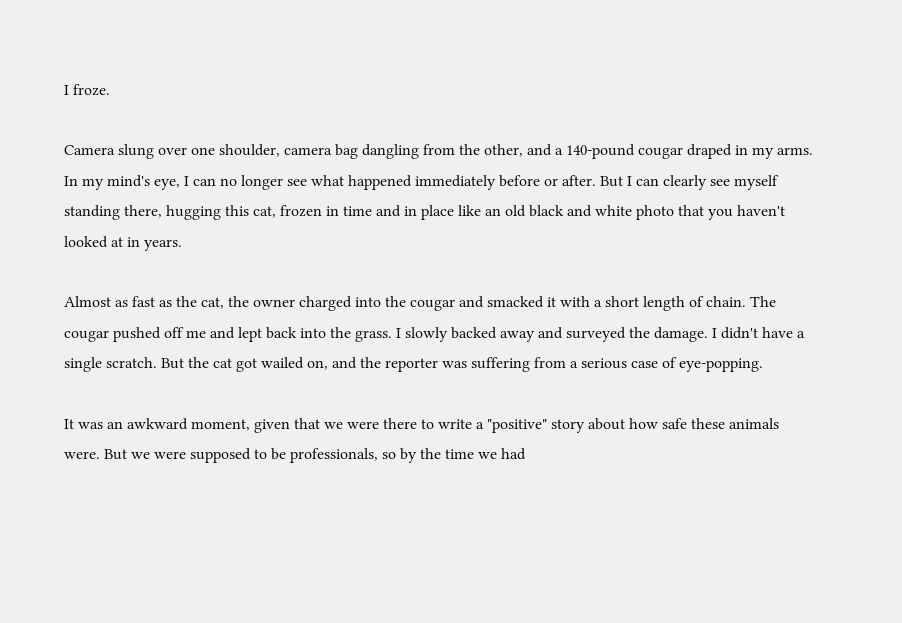I froze.

Camera slung over one shoulder, camera bag dangling from the other, and a 140-pound cougar draped in my arms. In my mind's eye, I can no longer see what happened immediately before or after. But I can clearly see myself standing there, hugging this cat, frozen in time and in place like an old black and white photo that you haven't looked at in years.

Almost as fast as the cat, the owner charged into the cougar and smacked it with a short length of chain. The cougar pushed off me and lept back into the grass. I slowly backed away and surveyed the damage. I didn't have a single scratch. But the cat got wailed on, and the reporter was suffering from a serious case of eye-popping.

It was an awkward moment, given that we were there to write a "positive" story about how safe these animals were. But we were supposed to be professionals, so by the time we had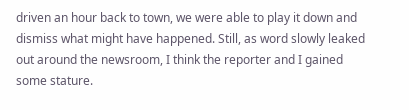driven an hour back to town, we were able to play it down and dismiss what might have happened. Still, as word slowly leaked out around the newsroom, I think the reporter and I gained some stature.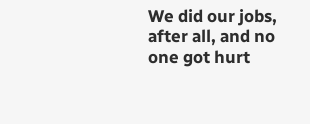We did our jobs, after all, and no one got hurt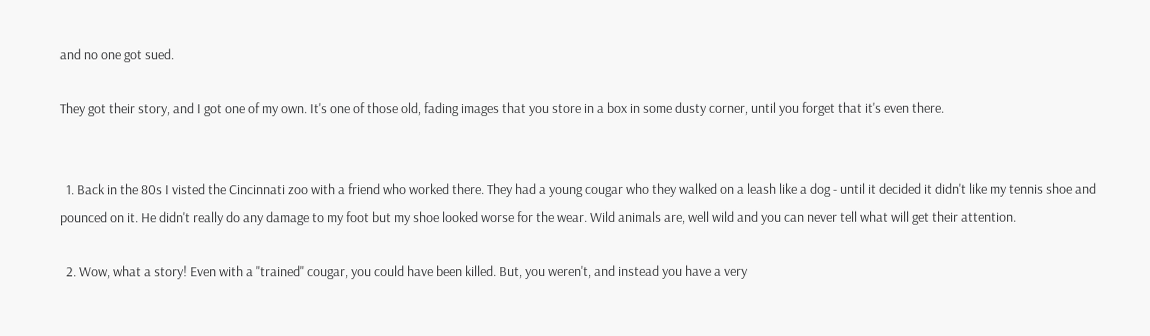and no one got sued.

They got their story, and I got one of my own. It's one of those old, fading images that you store in a box in some dusty corner, until you forget that it's even there.


  1. Back in the 80s I visted the Cincinnati zoo with a friend who worked there. They had a young cougar who they walked on a leash like a dog - until it decided it didn't like my tennis shoe and pounced on it. He didn't really do any damage to my foot but my shoe looked worse for the wear. Wild animals are, well wild and you can never tell what will get their attention.

  2. Wow, what a story! Even with a "trained" cougar, you could have been killed. But, you weren't, and instead you have a very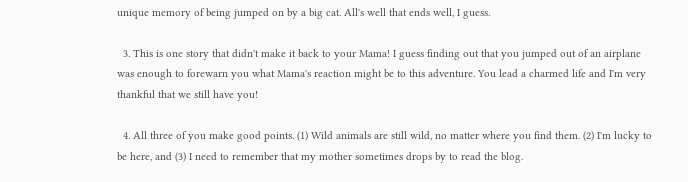unique memory of being jumped on by a big cat. All's well that ends well, I guess.

  3. This is one story that didn't make it back to your Mama! I guess finding out that you jumped out of an airplane was enough to forewarn you what Mama's reaction might be to this adventure. You lead a charmed life and I'm very thankful that we still have you!

  4. All three of you make good points. (1) Wild animals are still wild, no matter where you find them. (2) I'm lucky to be here, and (3) I need to remember that my mother sometimes drops by to read the blog.